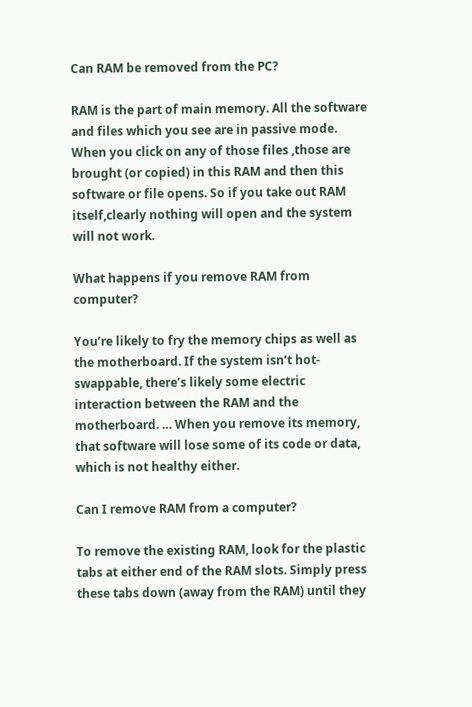Can RAM be removed from the PC?

RAM is the part of main memory. All the software and files which you see are in passive mode. When you click on any of those files ,those are brought (or copied) in this RAM and then this software or file opens. So if you take out RAM itself,clearly nothing will open and the system will not work.

What happens if you remove RAM from computer?

You’re likely to fry the memory chips as well as the motherboard. If the system isn’t hot-swappable, there’s likely some electric interaction between the RAM and the motherboard. … When you remove its memory, that software will lose some of its code or data, which is not healthy either.

Can I remove RAM from a computer?

To remove the existing RAM, look for the plastic tabs at either end of the RAM slots. Simply press these tabs down (away from the RAM) until they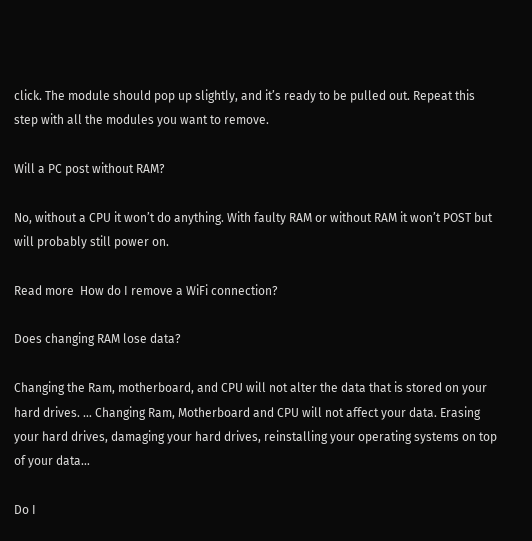click. The module should pop up slightly, and it’s ready to be pulled out. Repeat this step with all the modules you want to remove.

Will a PC post without RAM?

No, without a CPU it won’t do anything. With faulty RAM or without RAM it won’t POST but will probably still power on.

Read more  How do I remove a WiFi connection?

Does changing RAM lose data?

Changing the Ram, motherboard, and CPU will not alter the data that is stored on your hard drives. … Changing Ram, Motherboard and CPU will not affect your data. Erasing your hard drives, damaging your hard drives, reinstalling your operating systems on top of your data…

Do I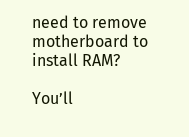need to remove motherboard to install RAM?

You’ll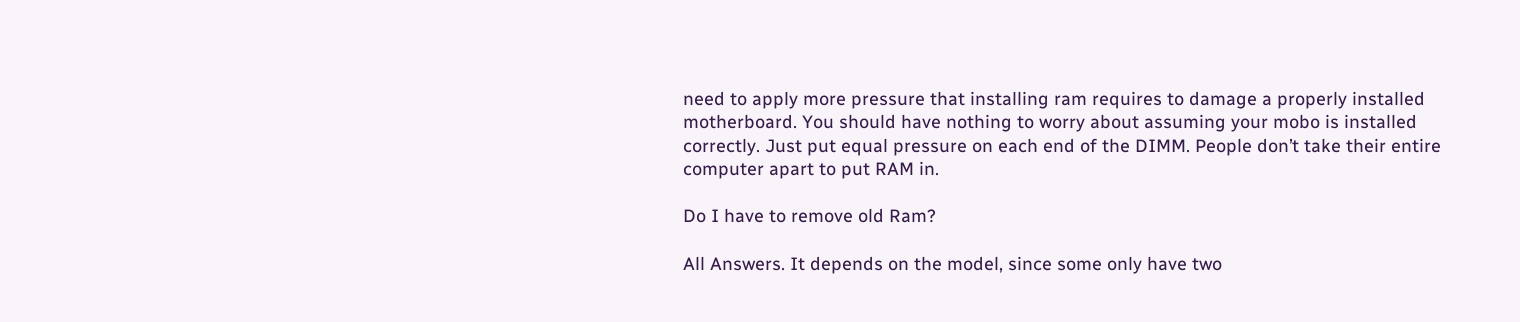need to apply more pressure that installing ram requires to damage a properly installed motherboard. You should have nothing to worry about assuming your mobo is installed correctly. Just put equal pressure on each end of the DIMM. People don’t take their entire computer apart to put RAM in.

Do I have to remove old Ram?

All Answers. It depends on the model, since some only have two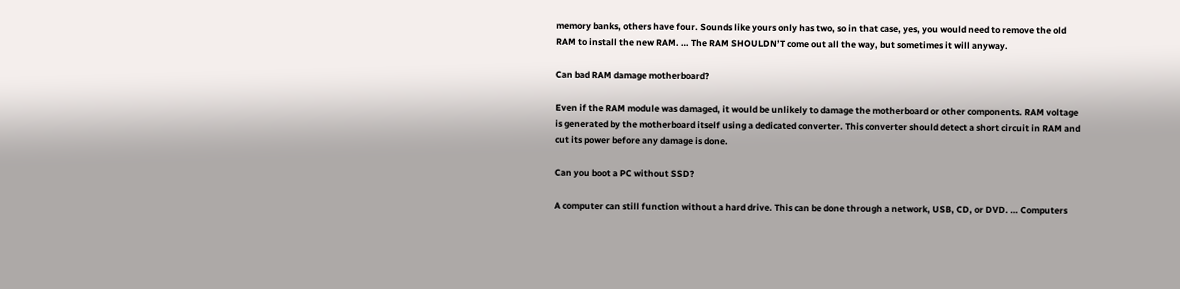memory banks, others have four. Sounds like yours only has two, so in that case, yes, you would need to remove the old RAM to install the new RAM. … The RAM SHOULDN’T come out all the way, but sometimes it will anyway.

Can bad RAM damage motherboard?

Even if the RAM module was damaged, it would be unlikely to damage the motherboard or other components. RAM voltage is generated by the motherboard itself using a dedicated converter. This converter should detect a short circuit in RAM and cut its power before any damage is done.

Can you boot a PC without SSD?

A computer can still function without a hard drive. This can be done through a network, USB, CD, or DVD. … Computers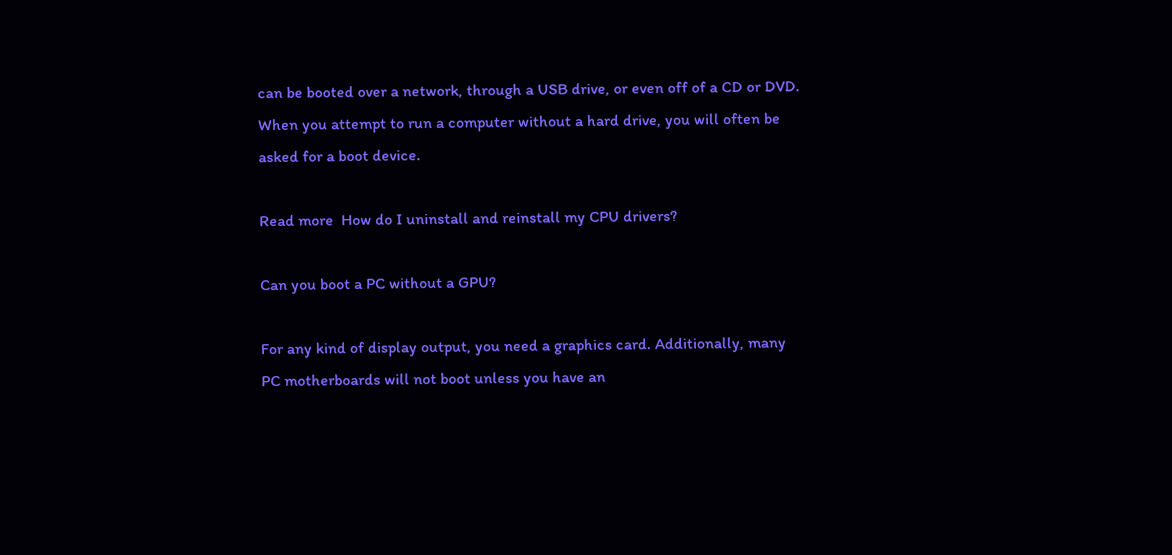can be booted over a network, through a USB drive, or even off of a CD or DVD. When you attempt to run a computer without a hard drive, you will often be asked for a boot device.

Read more  How do I uninstall and reinstall my CPU drivers?

Can you boot a PC without a GPU?

For any kind of display output, you need a graphics card. Additionally, many PC motherboards will not boot unless you have an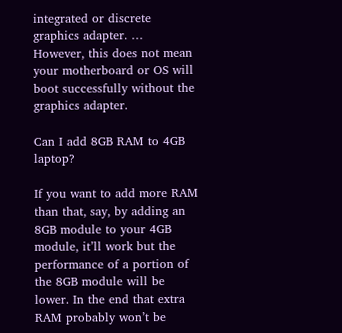integrated or discrete graphics adapter. … However, this does not mean your motherboard or OS will boot successfully without the graphics adapter.

Can I add 8GB RAM to 4GB laptop?

If you want to add more RAM than that, say, by adding an 8GB module to your 4GB module, it’ll work but the performance of a portion of the 8GB module will be lower. In the end that extra RAM probably won’t be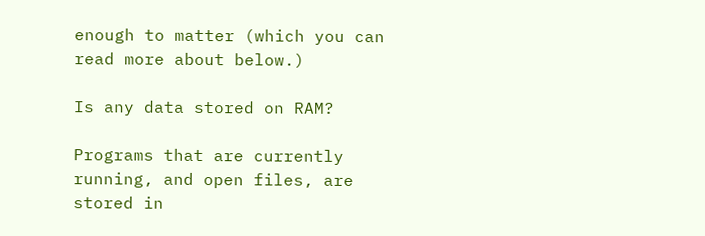enough to matter (which you can read more about below.)

Is any data stored on RAM?

Programs that are currently running, and open files, are stored in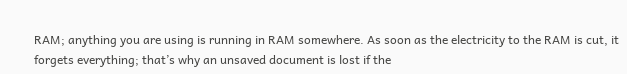RAM; anything you are using is running in RAM somewhere. As soon as the electricity to the RAM is cut, it forgets everything; that’s why an unsaved document is lost if the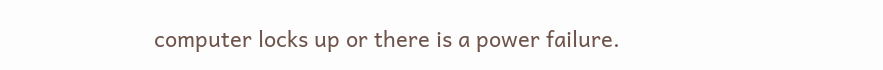computer locks up or there is a power failure.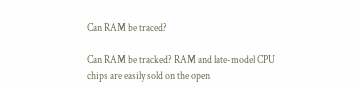Can RAM be traced?

Can RAM be tracked? RAM and late-model CPU chips are easily sold on the open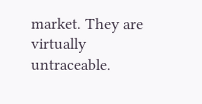market. They are virtually untraceable.